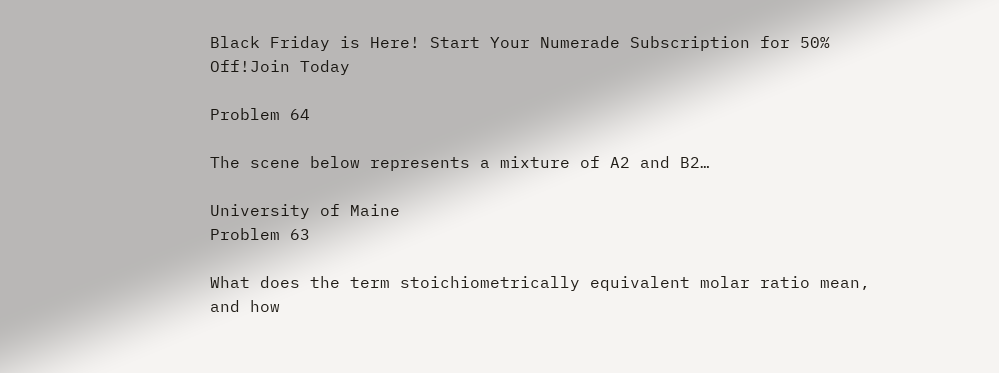Black Friday is Here! Start Your Numerade Subscription for 50% Off!Join Today

Problem 64

The scene below represents a mixture of A2 and B2…

University of Maine
Problem 63

What does the term stoichiometrically equivalent molar ratio mean, and how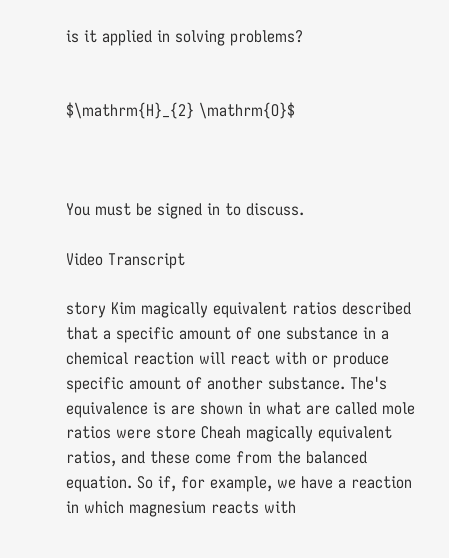is it applied in solving problems?


$\mathrm{H}_{2} \mathrm{O}$



You must be signed in to discuss.

Video Transcript

story Kim magically equivalent ratios described that a specific amount of one substance in a chemical reaction will react with or produce specific amount of another substance. The's equivalence is are shown in what are called mole ratios were store Cheah magically equivalent ratios, and these come from the balanced equation. So if, for example, we have a reaction in which magnesium reacts with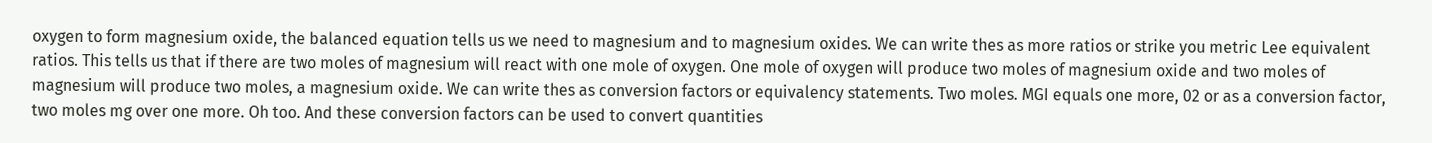oxygen to form magnesium oxide, the balanced equation tells us we need to magnesium and to magnesium oxides. We can write thes as more ratios or strike you metric Lee equivalent ratios. This tells us that if there are two moles of magnesium will react with one mole of oxygen. One mole of oxygen will produce two moles of magnesium oxide and two moles of magnesium will produce two moles, a magnesium oxide. We can write thes as conversion factors or equivalency statements. Two moles. MGI equals one more, 02 or as a conversion factor, two moles mg over one more. Oh too. And these conversion factors can be used to convert quantities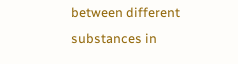between different substances in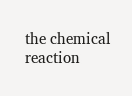the chemical reaction